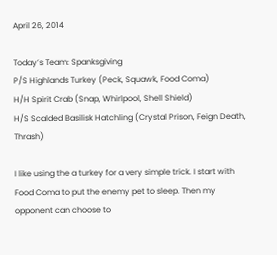April 26, 2014

Today’s Team: Spanksgiving
P/S Highlands Turkey (Peck, Squawk, Food Coma)
H/H Spirit Crab (Snap, Whirlpool, Shell Shield)
H/S Scalded Basilisk Hatchling (Crystal Prison, Feign Death, Thrash)

I like using the a turkey for a very simple trick. I start with Food Coma to put the enemy pet to sleep. Then my opponent can choose to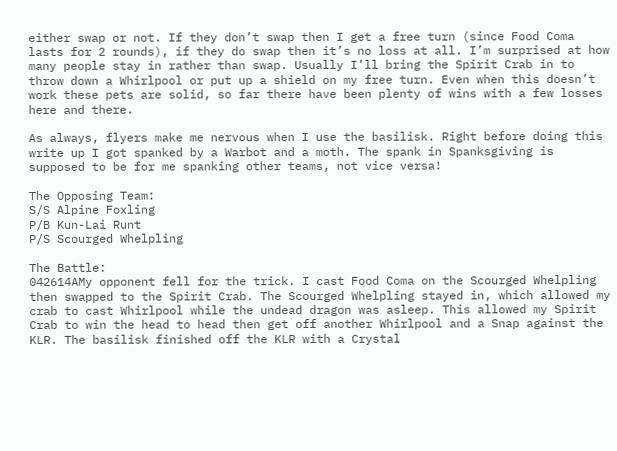either swap or not. If they don’t swap then I get a free turn (since Food Coma lasts for 2 rounds), if they do swap then it’s no loss at all. I’m surprised at how many people stay in rather than swap. Usually I’ll bring the Spirit Crab in to throw down a Whirlpool or put up a shield on my free turn. Even when this doesn’t work these pets are solid, so far there have been plenty of wins with a few losses here and there.

As always, flyers make me nervous when I use the basilisk. Right before doing this write up I got spanked by a Warbot and a moth. The spank in Spanksgiving is supposed to be for me spanking other teams, not vice versa!

The Opposing Team:
S/S Alpine Foxling
P/B Kun-Lai Runt
P/S Scourged Whelpling

The Battle:
042614AMy opponent fell for the trick. I cast Food Coma on the Scourged Whelpling then swapped to the Spirit Crab. The Scourged Whelpling stayed in, which allowed my crab to cast Whirlpool while the undead dragon was asleep. This allowed my Spirit Crab to win the head to head then get off another Whirlpool and a Snap against the KLR. The basilisk finished off the KLR with a Crystal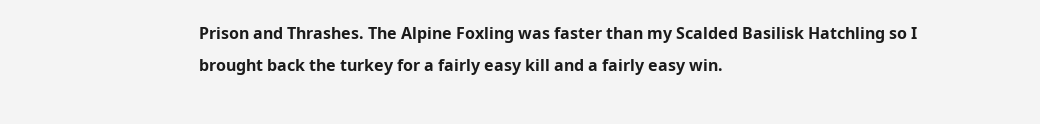Prison and Thrashes. The Alpine Foxling was faster than my Scalded Basilisk Hatchling so I brought back the turkey for a fairly easy kill and a fairly easy win.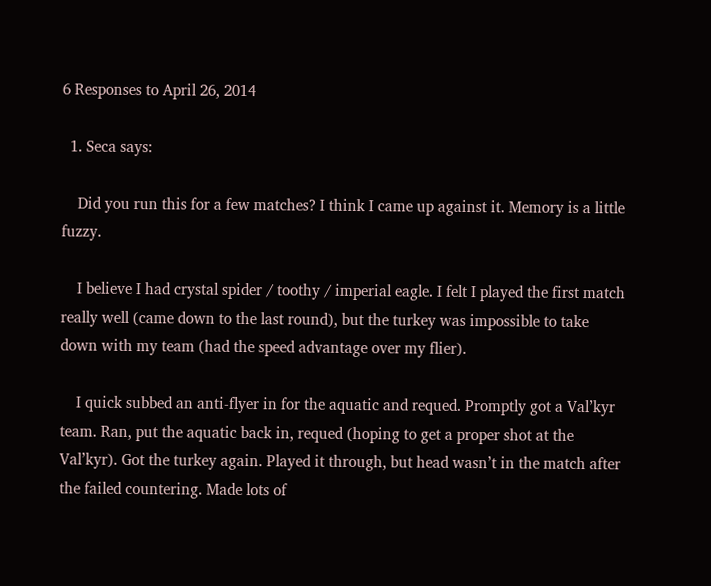6 Responses to April 26, 2014

  1. Seca says:

    Did you run this for a few matches? I think I came up against it. Memory is a little fuzzy.

    I believe I had crystal spider / toothy / imperial eagle. I felt I played the first match really well (came down to the last round), but the turkey was impossible to take down with my team (had the speed advantage over my flier).

    I quick subbed an anti-flyer in for the aquatic and requed. Promptly got a Val’kyr team. Ran, put the aquatic back in, requed (hoping to get a proper shot at the Val’kyr). Got the turkey again. Played it through, but head wasn’t in the match after the failed countering. Made lots of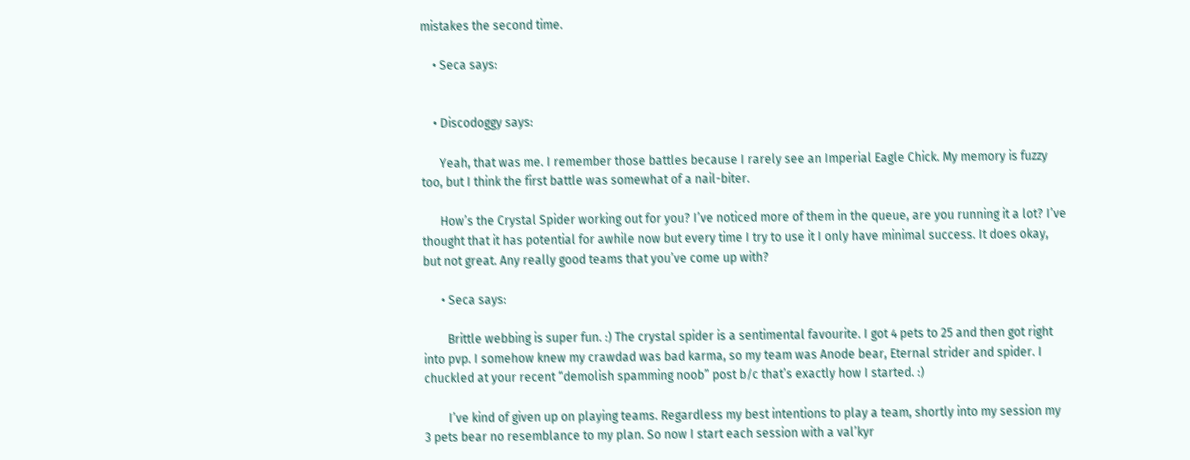mistakes the second time.

    • Seca says:


    • Discodoggy says:

      Yeah, that was me. I remember those battles because I rarely see an Imperial Eagle Chick. My memory is fuzzy too, but I think the first battle was somewhat of a nail-biter.

      How’s the Crystal Spider working out for you? I’ve noticed more of them in the queue, are you running it a lot? I’ve thought that it has potential for awhile now but every time I try to use it I only have minimal success. It does okay, but not great. Any really good teams that you’ve come up with?

      • Seca says:

        Brittle webbing is super fun. :) The crystal spider is a sentimental favourite. I got 4 pets to 25 and then got right into pvp. I somehow knew my crawdad was bad karma, so my team was Anode bear, Eternal strider and spider. I chuckled at your recent “demolish spamming noob” post b/c that’s exactly how I started. :)

        I’ve kind of given up on playing teams. Regardless my best intentions to play a team, shortly into my session my 3 pets bear no resemblance to my plan. So now I start each session with a val’kyr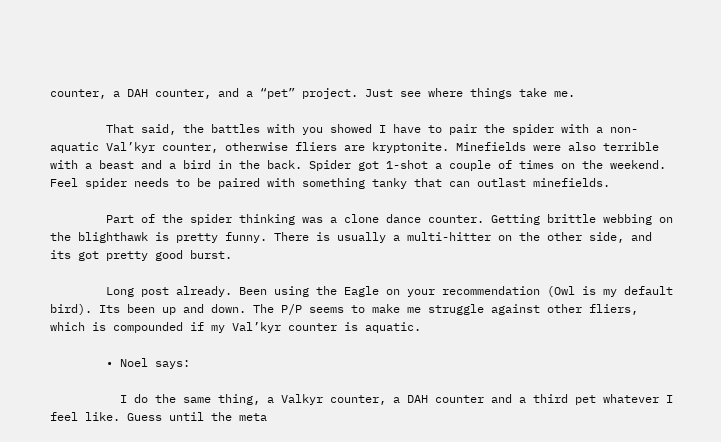counter, a DAH counter, and a “pet” project. Just see where things take me.

        That said, the battles with you showed I have to pair the spider with a non-aquatic Val’kyr counter, otherwise fliers are kryptonite. Minefields were also terrible with a beast and a bird in the back. Spider got 1-shot a couple of times on the weekend. Feel spider needs to be paired with something tanky that can outlast minefields.

        Part of the spider thinking was a clone dance counter. Getting brittle webbing on the blighthawk is pretty funny. There is usually a multi-hitter on the other side, and its got pretty good burst.

        Long post already. Been using the Eagle on your recommendation (Owl is my default bird). Its been up and down. The P/P seems to make me struggle against other fliers, which is compounded if my Val’kyr counter is aquatic.

        • Noel says:

          I do the same thing, a Valkyr counter, a DAH counter and a third pet whatever I feel like. Guess until the meta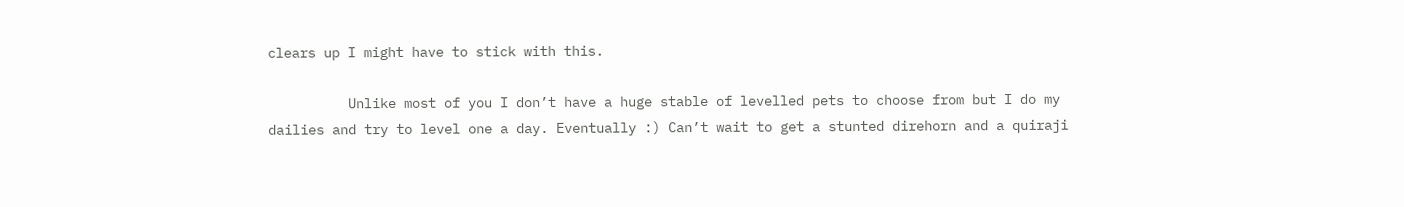clears up I might have to stick with this.

          Unlike most of you I don’t have a huge stable of levelled pets to choose from but I do my dailies and try to level one a day. Eventually :) Can’t wait to get a stunted direhorn and a quiraji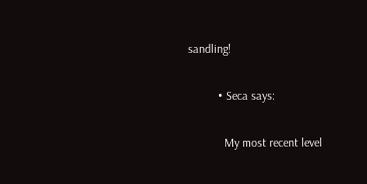sandling!

          • Seca says:

            My most recent level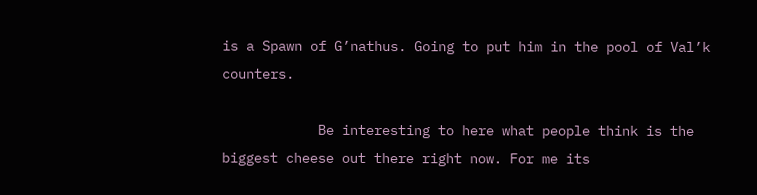is a Spawn of G’nathus. Going to put him in the pool of Val’k counters.

            Be interesting to here what people think is the biggest cheese out there right now. For me its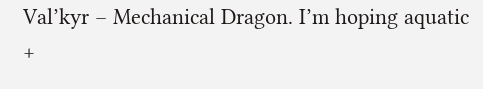Val’kyr – Mechanical Dragon. I’m hoping aquatic +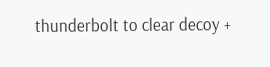thunderbolt to clear decoy +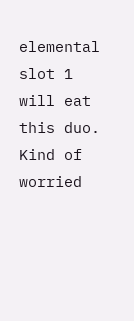elemental slot 1 will eat this duo. Kind of worried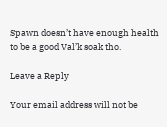Spawn doesn’t have enough health to be a good Val’k soak tho.

Leave a Reply

Your email address will not be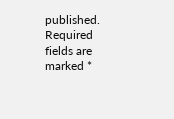published. Required fields are marked *